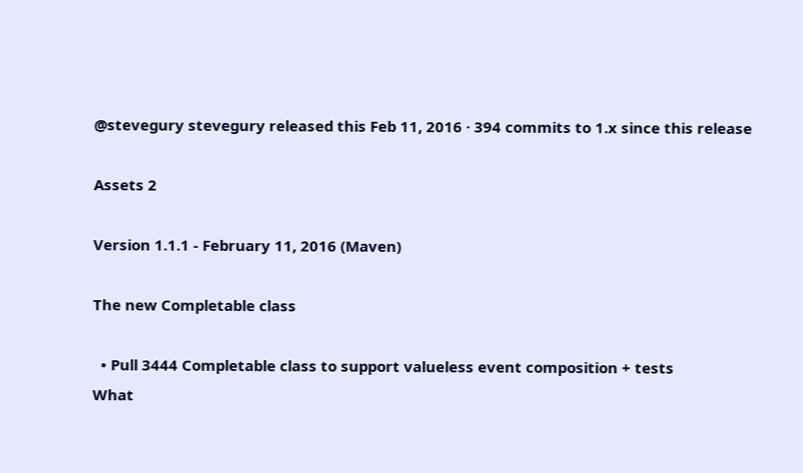@stevegury stevegury released this Feb 11, 2016 · 394 commits to 1.x since this release

Assets 2

Version 1.1.1 - February 11, 2016 (Maven)

The new Completable class

  • Pull 3444 Completable class to support valueless event composition + tests
What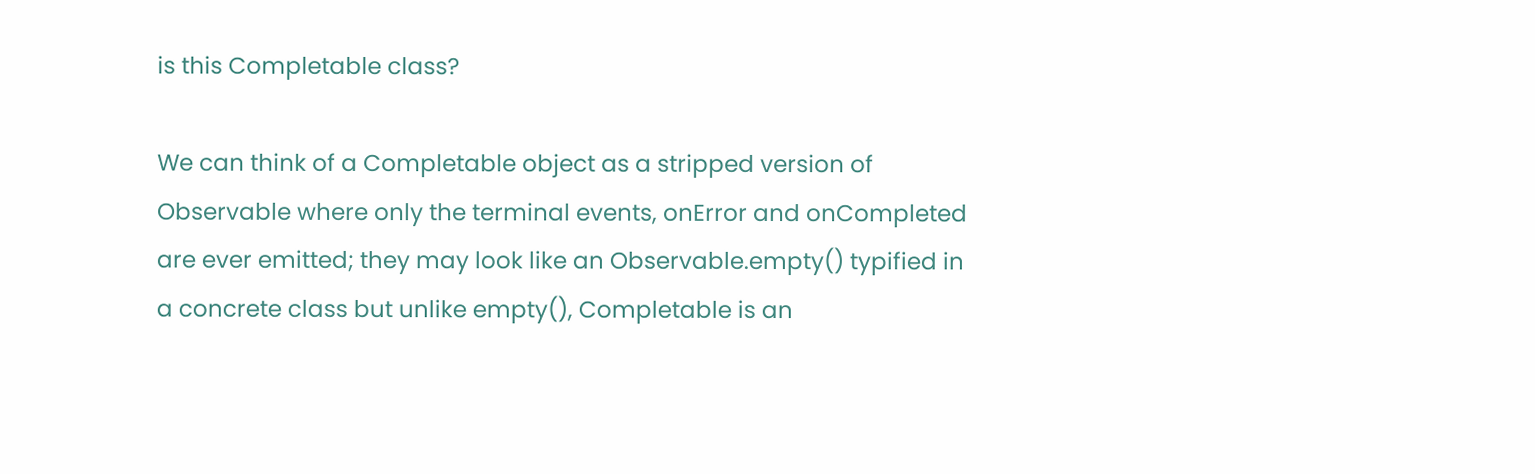is this Completable class?

We can think of a Completable object as a stripped version of Observable where only the terminal events, onError and onCompleted are ever emitted; they may look like an Observable.empty() typified in a concrete class but unlike empty(), Completable is an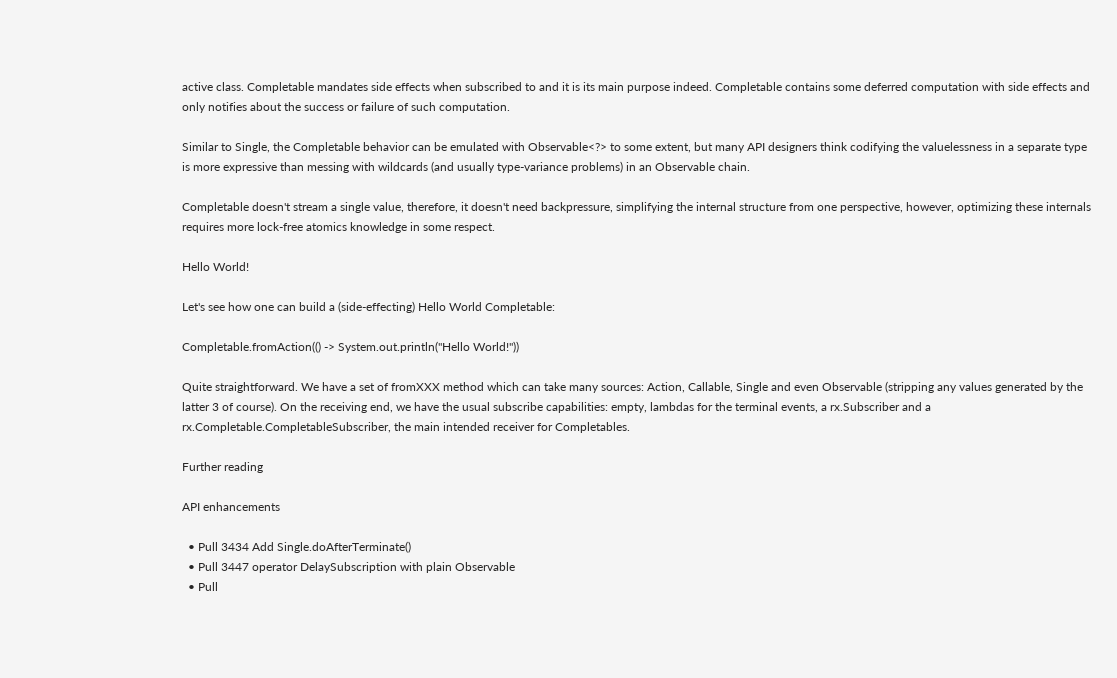active class. Completable mandates side effects when subscribed to and it is its main purpose indeed. Completable contains some deferred computation with side effects and only notifies about the success or failure of such computation.

Similar to Single, the Completable behavior can be emulated with Observable<?> to some extent, but many API designers think codifying the valuelessness in a separate type is more expressive than messing with wildcards (and usually type-variance problems) in an Observable chain.

Completable doesn't stream a single value, therefore, it doesn't need backpressure, simplifying the internal structure from one perspective, however, optimizing these internals requires more lock-free atomics knowledge in some respect.

Hello World!

Let's see how one can build a (side-effecting) Hello World Completable:

Completable.fromAction(() -> System.out.println("Hello World!"))

Quite straightforward. We have a set of fromXXX method which can take many sources: Action, Callable, Single and even Observable (stripping any values generated by the latter 3 of course). On the receiving end, we have the usual subscribe capabilities: empty, lambdas for the terminal events, a rx.Subscriber and a rx.Completable.CompletableSubscriber, the main intended receiver for Completables.

Further reading

API enhancements

  • Pull 3434 Add Single.doAfterTerminate()
  • Pull 3447 operator DelaySubscription with plain Observable
  • Pull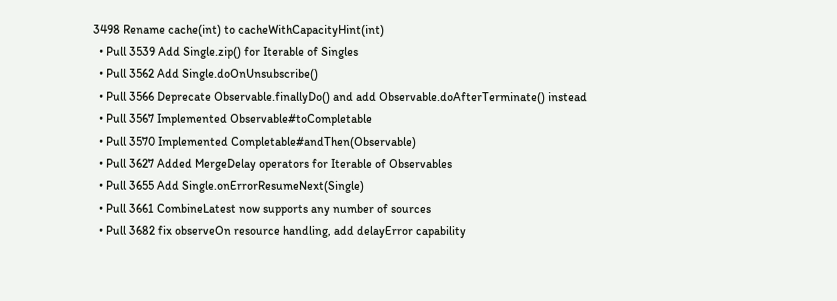3498 Rename cache(int) to cacheWithCapacityHint(int)
  • Pull 3539 Add Single.zip() for Iterable of Singles
  • Pull 3562 Add Single.doOnUnsubscribe()
  • Pull 3566 Deprecate Observable.finallyDo() and add Observable.doAfterTerminate() instead
  • Pull 3567 Implemented Observable#toCompletable
  • Pull 3570 Implemented Completable#andThen(Observable)
  • Pull 3627 Added MergeDelay operators for Iterable of Observables
  • Pull 3655 Add Single.onErrorResumeNext(Single)
  • Pull 3661 CombineLatest now supports any number of sources
  • Pull 3682 fix observeOn resource handling, add delayError capability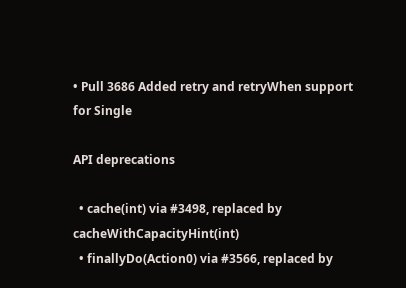• Pull 3686 Added retry and retryWhen support for Single

API deprecations

  • cache(int) via #3498, replaced by cacheWithCapacityHint(int)
  • finallyDo(Action0) via #3566, replaced by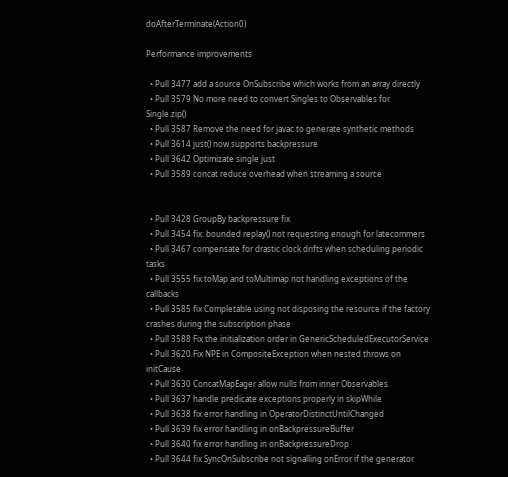doAfterTerminate(Action0)

Performance improvements

  • Pull 3477 add a source OnSubscribe which works from an array directly
  • Pull 3579 No more need to convert Singles to Observables for Single.zip()
  • Pull 3587 Remove the need for javac to generate synthetic methods
  • Pull 3614 just() now supports backpressure
  • Pull 3642 Optimizate single just
  • Pull 3589 concat reduce overhead when streaming a source


  • Pull 3428 GroupBy backpressure fix
  • Pull 3454 fix: bounded replay() not requesting enough for latecommers
  • Pull 3467 compensate for drastic clock drifts when scheduling periodic tasks
  • Pull 3555 fix toMap and toMultimap not handling exceptions of the callbacks
  • Pull 3585 fix Completable.using not disposing the resource if the factory crashes during the subscription phase
  • Pull 3588 Fix the initialization order in GenericScheduledExecutorService
  • Pull 3620 Fix NPE in CompositeException when nested throws on initCause
  • Pull 3630 ConcatMapEager allow nulls from inner Observables.
  • Pull 3637 handle predicate exceptions properly in skipWhile
  • Pull 3638 fix error handling in OperatorDistinctUntilChanged
  • Pull 3639 fix error handling in onBackpressureBuffer
  • Pull 3640 fix error handling in onBackpressureDrop
  • Pull 3644 fix SyncOnSubscribe not signalling onError if the generator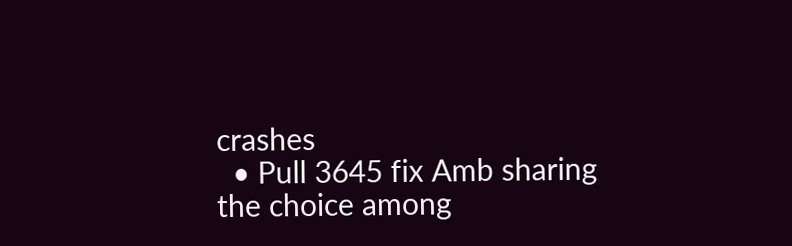crashes
  • Pull 3645 fix Amb sharing the choice among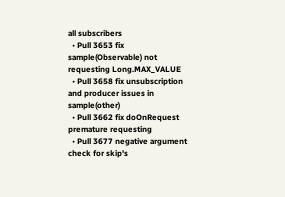all subscribers
  • Pull 3653 fix sample(Observable) not requesting Long.MAX_VALUE
  • Pull 3658 fix unsubscription and producer issues in sample(other)
  • Pull 3662 fix doOnRequest premature requesting
  • Pull 3677 negative argument check for skip's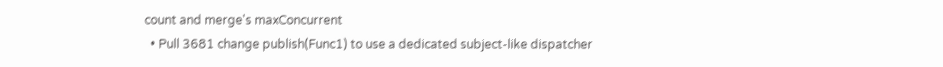count and merge's maxConcurrent
  • Pull 3681 change publish(Func1) to use a dedicated subject-like dispatcher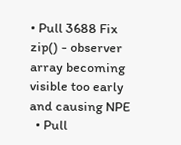• Pull 3688 Fix zip() - observer array becoming visible too early and causing NPE
  • Pull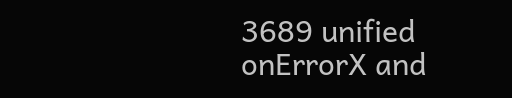3689 unified onErrorX and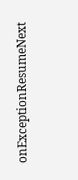onExceptionResumeNext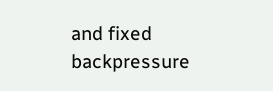and fixed backpressure